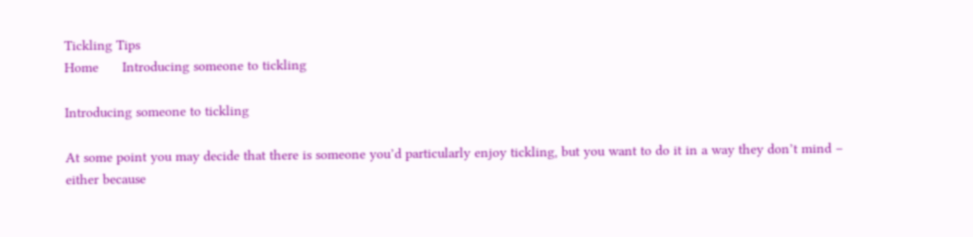Tickling Tips
Home      Introducing someone to tickling

Introducing someone to tickling

At some point you may decide that there is someone you’d particularly enjoy tickling, but you want to do it in a way they don’t mind – either because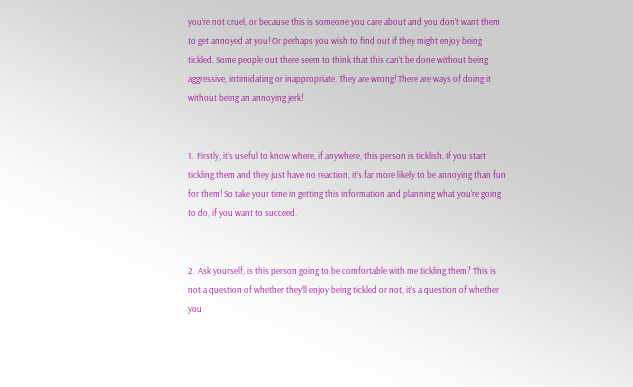you’re not cruel, or because this is someone you care about and you don’t want them to get annoyed at you! Or perhaps you wish to find out if they might enjoy being tickled. Some people out there seem to think that this can’t be done without being aggressive, intimidating or inappropriate. They are wrong! There are ways of doing it without being an annoying jerk!


1.  Firstly, it’s useful to know where, if anywhere, this person is ticklish. If you start tickling them and they just have no reaction, it’s far more likely to be annoying than fun for them! So take your time in getting this information and planning what you’re going to do, if you want to succeed.


2.  Ask yourself, is this person going to be comfortable with me tickling them? This is not a question of whether they’ll enjoy being tickled or not, it’s a question of whether you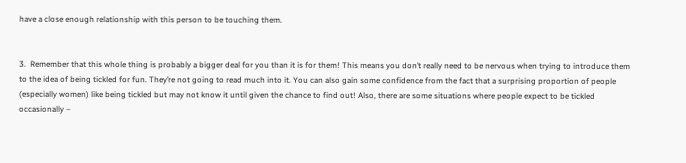have a close enough relationship with this person to be touching them.


3.  Remember that this whole thing is probably a bigger deal for you than it is for them! This means you don’t really need to be nervous when trying to introduce them to the idea of being tickled for fun. They’re not going to read much into it. You can also gain some confidence from the fact that a surprising proportion of people (especially women) like being tickled but may not know it until given the chance to find out! Also, there are some situations where people expect to be tickled occasionally –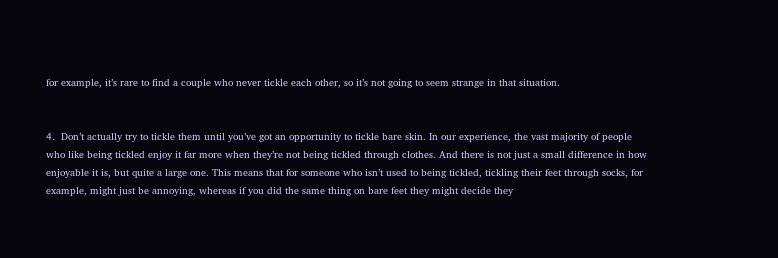for example, it’s rare to find a couple who never tickle each other, so it’s not going to seem strange in that situation.


4.  Don’t actually try to tickle them until you’ve got an opportunity to tickle bare skin. In our experience, the vast majority of people who like being tickled enjoy it far more when they’re not being tickled through clothes. And there is not just a small difference in how enjoyable it is, but quite a large one. This means that for someone who isn’t used to being tickled, tickling their feet through socks, for example, might just be annoying, whereas if you did the same thing on bare feet they might decide they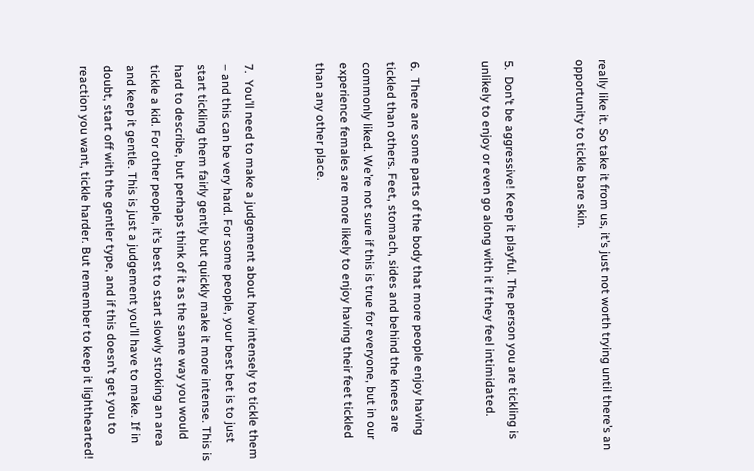really like it. So take it from us, it’s just not worth trying until there’s an opportunity to tickle bare skin.


5.  Don’t be aggressive! Keep it playful. The person you are tickling is unlikely to enjoy or even go along with it if they feel intimidated.


6.  There are some parts of the body that more people enjoy having tickled than others. Feet, stomach, sides and behind the knees are commonly liked. We’re not sure if this is true for everyone, but in our experience females are more likely to enjoy having their feet tickled than any other place.


7.  You’ll need to make a judgement about how intensely to tickle them – and this can be very hard. For some people, your best bet is to just start tickling them fairly gently but quickly make it more intense. This is hard to describe, but perhaps think of it as the same way you would tickle a kid. For other people, it’s best to start slowly stroking an area and keep it gentle. This is just a judgement you’ll have to make. If in doubt, start off with the gentler type, and if this doesn’t get you to reaction you want, tickle harder. But remember to keep it lighthearted!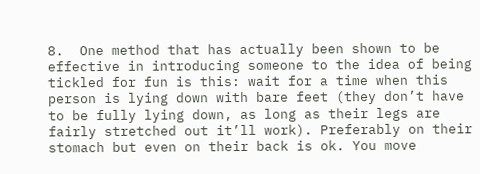8.  One method that has actually been shown to be effective in introducing someone to the idea of being tickled for fun is this: wait for a time when this person is lying down with bare feet (they don’t have to be fully lying down, as long as their legs are fairly stretched out it’ll work). Preferably on their stomach but even on their back is ok. You move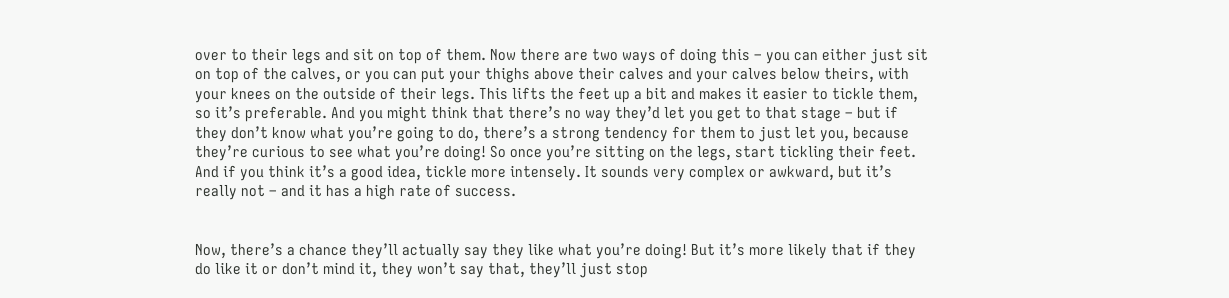over to their legs and sit on top of them. Now there are two ways of doing this – you can either just sit on top of the calves, or you can put your thighs above their calves and your calves below theirs, with your knees on the outside of their legs. This lifts the feet up a bit and makes it easier to tickle them, so it’s preferable. And you might think that there’s no way they’d let you get to that stage – but if they don’t know what you’re going to do, there’s a strong tendency for them to just let you, because they’re curious to see what you’re doing! So once you’re sitting on the legs, start tickling their feet. And if you think it’s a good idea, tickle more intensely. It sounds very complex or awkward, but it’s really not – and it has a high rate of success.


Now, there’s a chance they’ll actually say they like what you’re doing! But it’s more likely that if they do like it or don’t mind it, they won’t say that, they’ll just stop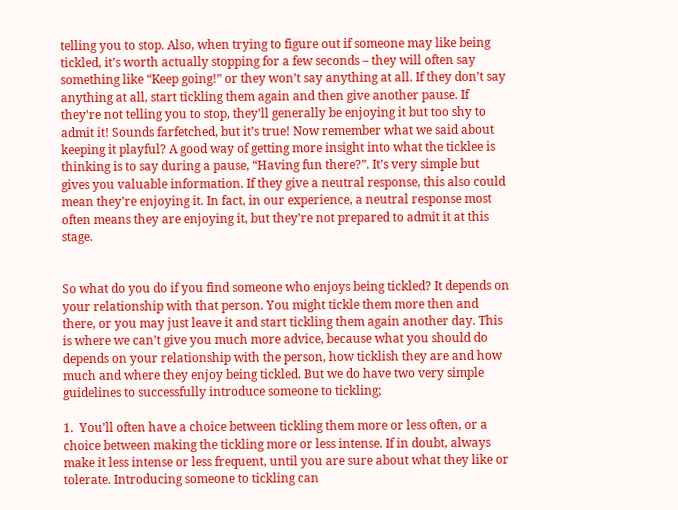telling you to stop. Also, when trying to figure out if someone may like being tickled, it’s worth actually stopping for a few seconds – they will often say something like “Keep going!” or they won’t say anything at all. If they don’t say anything at all, start tickling them again and then give another pause. If they’re not telling you to stop, they’ll generally be enjoying it but too shy to admit it! Sounds farfetched, but it’s true! Now remember what we said about keeping it playful? A good way of getting more insight into what the ticklee is thinking is to say during a pause, “Having fun there?”. It’s very simple but gives you valuable information. If they give a neutral response, this also could mean they’re enjoying it. In fact, in our experience, a neutral response most often means they are enjoying it, but they’re not prepared to admit it at this stage.


So what do you do if you find someone who enjoys being tickled? It depends on your relationship with that person. You might tickle them more then and there, or you may just leave it and start tickling them again another day. This is where we can’t give you much more advice, because what you should do depends on your relationship with the person, how ticklish they are and how much and where they enjoy being tickled. But we do have two very simple guidelines to successfully introduce someone to tickling;

1.  You’ll often have a choice between tickling them more or less often, or a choice between making the tickling more or less intense. If in doubt, always make it less intense or less frequent, until you are sure about what they like or tolerate. Introducing someone to tickling can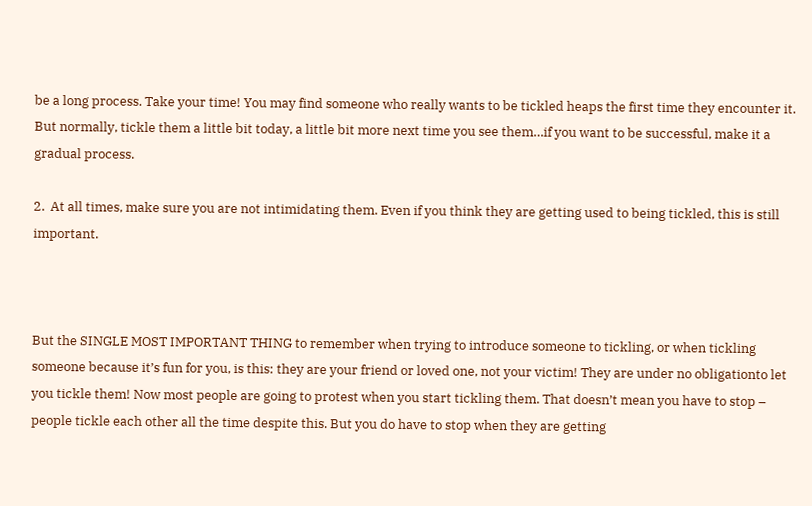be a long process. Take your time! You may find someone who really wants to be tickled heaps the first time they encounter it. But normally, tickle them a little bit today, a little bit more next time you see them…if you want to be successful, make it a gradual process.

2.  At all times, make sure you are not intimidating them. Even if you think they are getting used to being tickled, this is still important.



But the SINGLE MOST IMPORTANT THING to remember when trying to introduce someone to tickling, or when tickling someone because it’s fun for you, is this: they are your friend or loved one, not your victim! They are under no obligationto let you tickle them! Now most people are going to protest when you start tickling them. That doesn’t mean you have to stop – people tickle each other all the time despite this. But you do have to stop when they are getting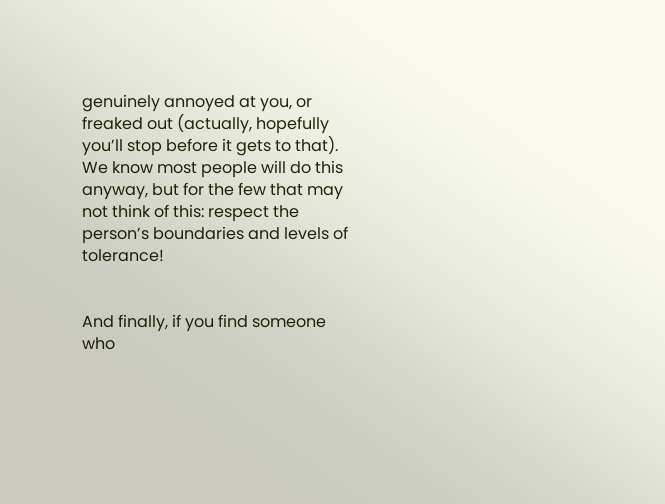genuinely annoyed at you, or freaked out (actually, hopefully you’ll stop before it gets to that). We know most people will do this anyway, but for the few that may not think of this: respect the person’s boundaries and levels of tolerance!


And finally, if you find someone who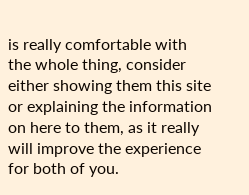is really comfortable with the whole thing, consider either showing them this site or explaining the information on here to them, as it really will improve the experience for both of you.